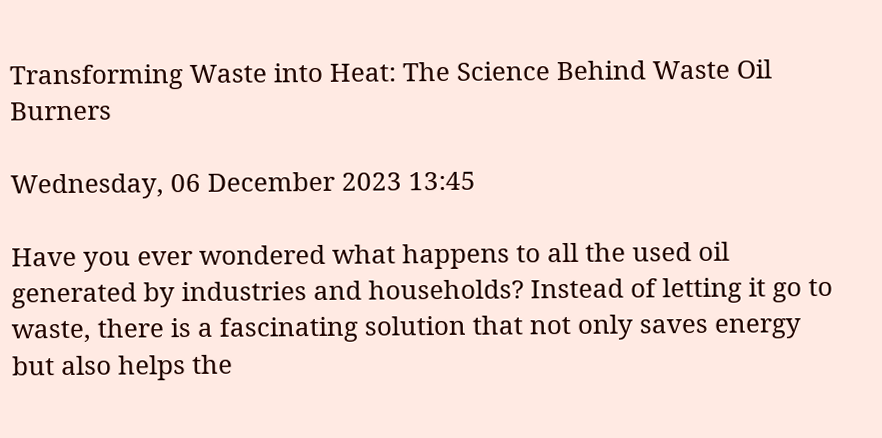Transforming Waste into Heat: The Science Behind Waste Oil Burners

Wednesday, 06 December 2023 13:45

Have you ever wondered what happens to all the used oil generated by industries and households? Instead of letting it go to waste, there is a fascinating solution that not only saves energy but also helps the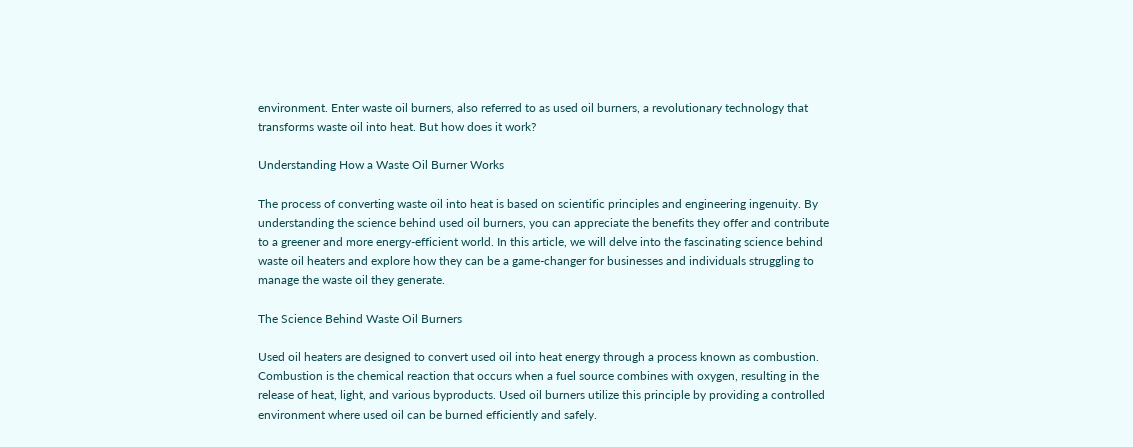environment. Enter waste oil burners, also referred to as used oil burners, a revolutionary technology that transforms waste oil into heat. But how does it work?

Understanding How a Waste Oil Burner Works

The process of converting waste oil into heat is based on scientific principles and engineering ingenuity. By understanding the science behind used oil burners, you can appreciate the benefits they offer and contribute to a greener and more energy-efficient world. In this article, we will delve into the fascinating science behind waste oil heaters and explore how they can be a game-changer for businesses and individuals struggling to manage the waste oil they generate.

The Science Behind Waste Oil Burners

Used oil heaters are designed to convert used oil into heat energy through a process known as combustion. Combustion is the chemical reaction that occurs when a fuel source combines with oxygen, resulting in the release of heat, light, and various byproducts. Used oil burners utilize this principle by providing a controlled environment where used oil can be burned efficiently and safely.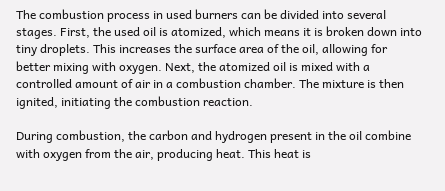The combustion process in used burners can be divided into several stages. First, the used oil is atomized, which means it is broken down into tiny droplets. This increases the surface area of the oil, allowing for better mixing with oxygen. Next, the atomized oil is mixed with a controlled amount of air in a combustion chamber. The mixture is then ignited, initiating the combustion reaction.

During combustion, the carbon and hydrogen present in the oil combine with oxygen from the air, producing heat. This heat is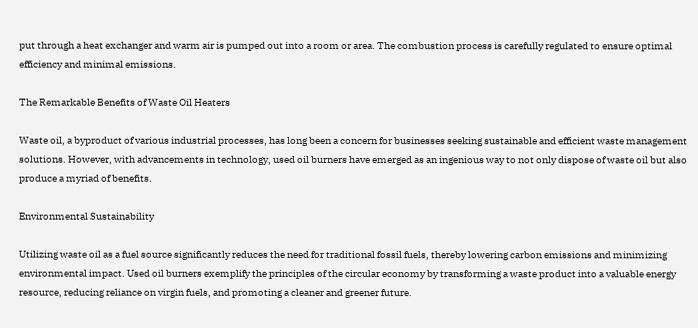put through a heat exchanger and warm air is pumped out into a room or area. The combustion process is carefully regulated to ensure optimal efficiency and minimal emissions.

The Remarkable Benefits of Waste Oil Heaters

Waste oil, a byproduct of various industrial processes, has long been a concern for businesses seeking sustainable and efficient waste management solutions. However, with advancements in technology, used oil burners have emerged as an ingenious way to not only dispose of waste oil but also produce a myriad of benefits.

Environmental Sustainability

Utilizing waste oil as a fuel source significantly reduces the need for traditional fossil fuels, thereby lowering carbon emissions and minimizing environmental impact. Used oil burners exemplify the principles of the circular economy by transforming a waste product into a valuable energy resource, reducing reliance on virgin fuels, and promoting a cleaner and greener future.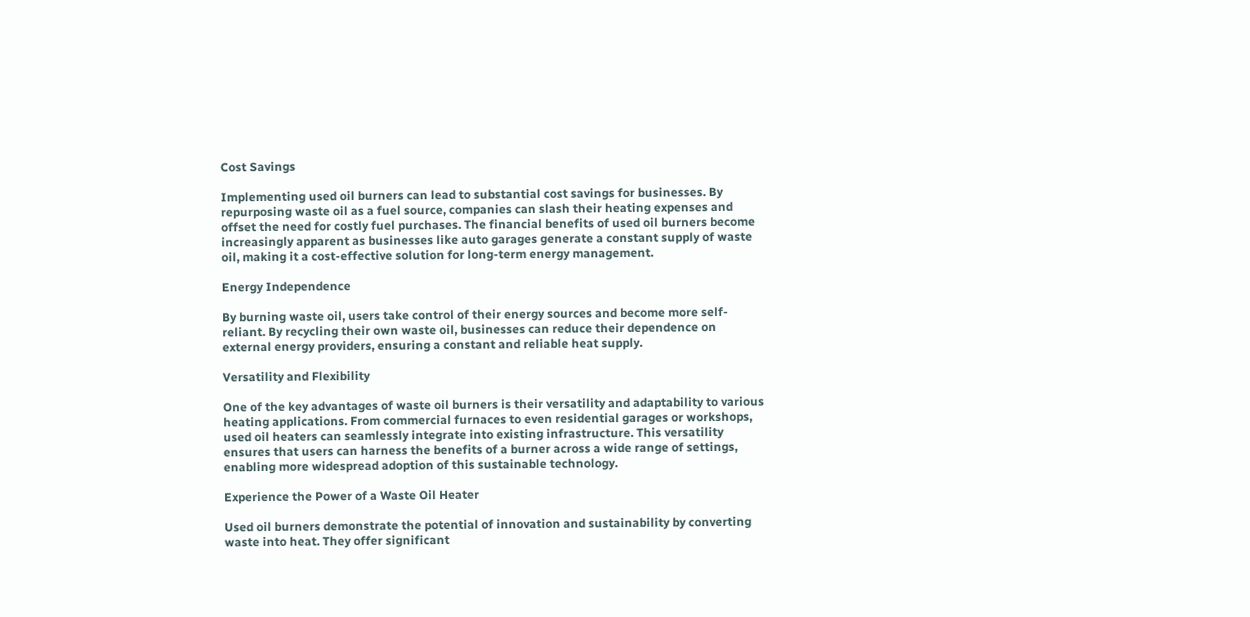Cost Savings

Implementing used oil burners can lead to substantial cost savings for businesses. By repurposing waste oil as a fuel source, companies can slash their heating expenses and offset the need for costly fuel purchases. The financial benefits of used oil burners become increasingly apparent as businesses like auto garages generate a constant supply of waste oil, making it a cost-effective solution for long-term energy management.

Energy Independence

By burning waste oil, users take control of their energy sources and become more self-reliant. By recycling their own waste oil, businesses can reduce their dependence on external energy providers, ensuring a constant and reliable heat supply.

Versatility and Flexibility

One of the key advantages of waste oil burners is their versatility and adaptability to various heating applications. From commercial furnaces to even residential garages or workshops, used oil heaters can seamlessly integrate into existing infrastructure. This versatility ensures that users can harness the benefits of a burner across a wide range of settings, enabling more widespread adoption of this sustainable technology.

Experience the Power of a Waste Oil Heater

Used oil burners demonstrate the potential of innovation and sustainability by converting waste into heat. They offer significant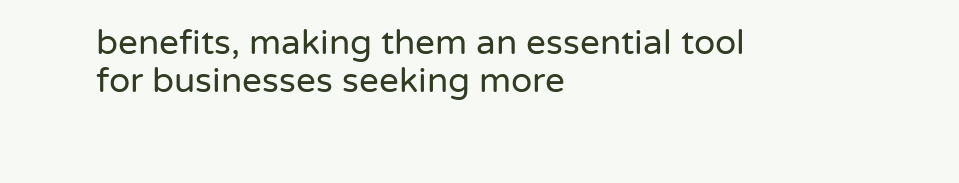benefits, making them an essential tool for businesses seeking more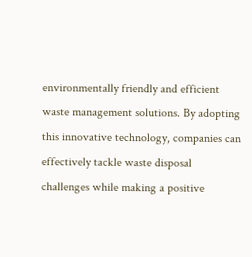environmentally friendly and efficient waste management solutions. By adopting this innovative technology, companies can effectively tackle waste disposal challenges while making a positive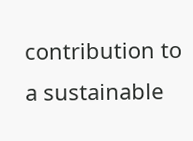contribution to a sustainable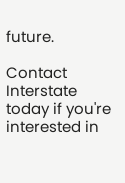future.

Contact Interstate today if you're interested in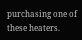purchasing one of these heaters.